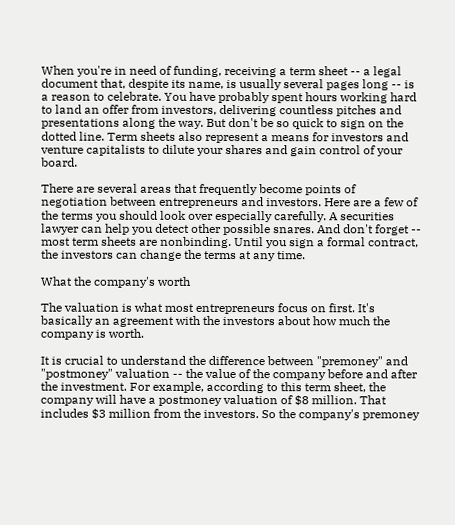When you're in need of funding, receiving a term sheet -- a legal document that, despite its name, is usually several pages long -- is a reason to celebrate. You have probably spent hours working hard to land an offer from investors, delivering countless pitches and presentations along the way. But don't be so quick to sign on the dotted line. Term sheets also represent a means for investors and venture capitalists to dilute your shares and gain control of your board.

There are several areas that frequently become points of negotiation between entrepreneurs and investors. Here are a few of the terms you should look over especially carefully. A securities lawyer can help you detect other possible snares. And don't forget -- most term sheets are nonbinding. Until you sign a formal contract, the investors can change the terms at any time.

What the company's worth

The valuation is what most entrepreneurs focus on first. It's basically an agreement with the investors about how much the company is worth.

It is crucial to understand the difference between "premoney" and "postmoney" valuation -- the value of the company before and after the investment. For example, according to this term sheet, the company will have a postmoney valuation of $8 million. That includes $3 million from the investors. So the company's premoney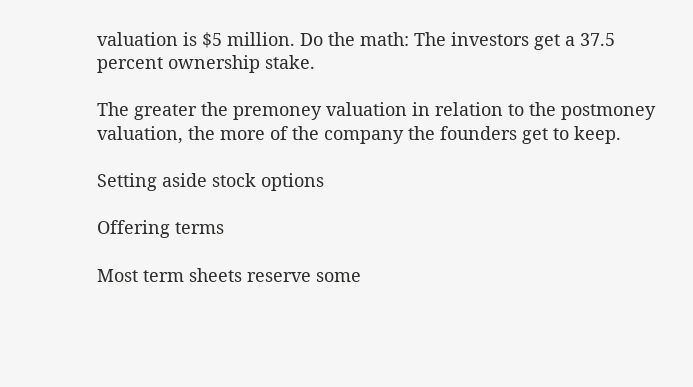valuation is $5 million. Do the math: The investors get a 37.5 percent ownership stake.

The greater the premoney valuation in relation to the postmoney valuation, the more of the company the founders get to keep.

Setting aside stock options

Offering terms

Most term sheets reserve some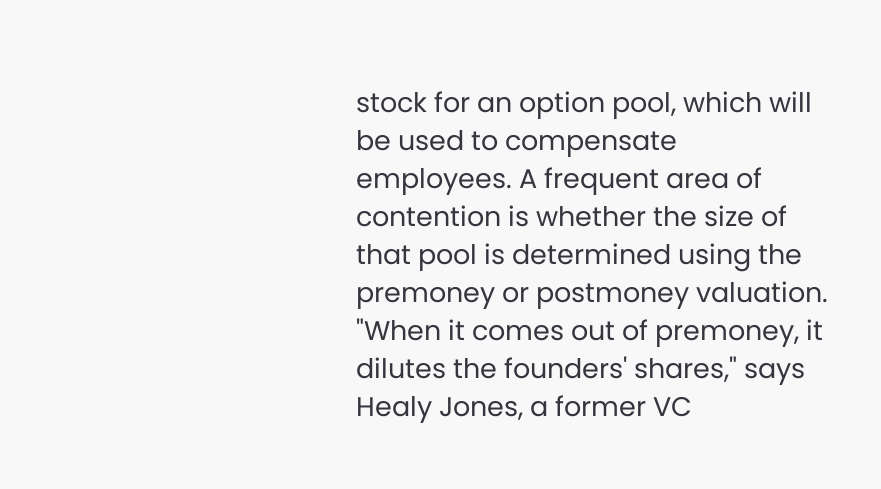stock for an option pool, which will be used to compensate employees. A frequent area of contention is whether the size of that pool is determined using the premoney or postmoney valuation. "When it comes out of premoney, it dilutes the founders' shares," says Healy Jones, a former VC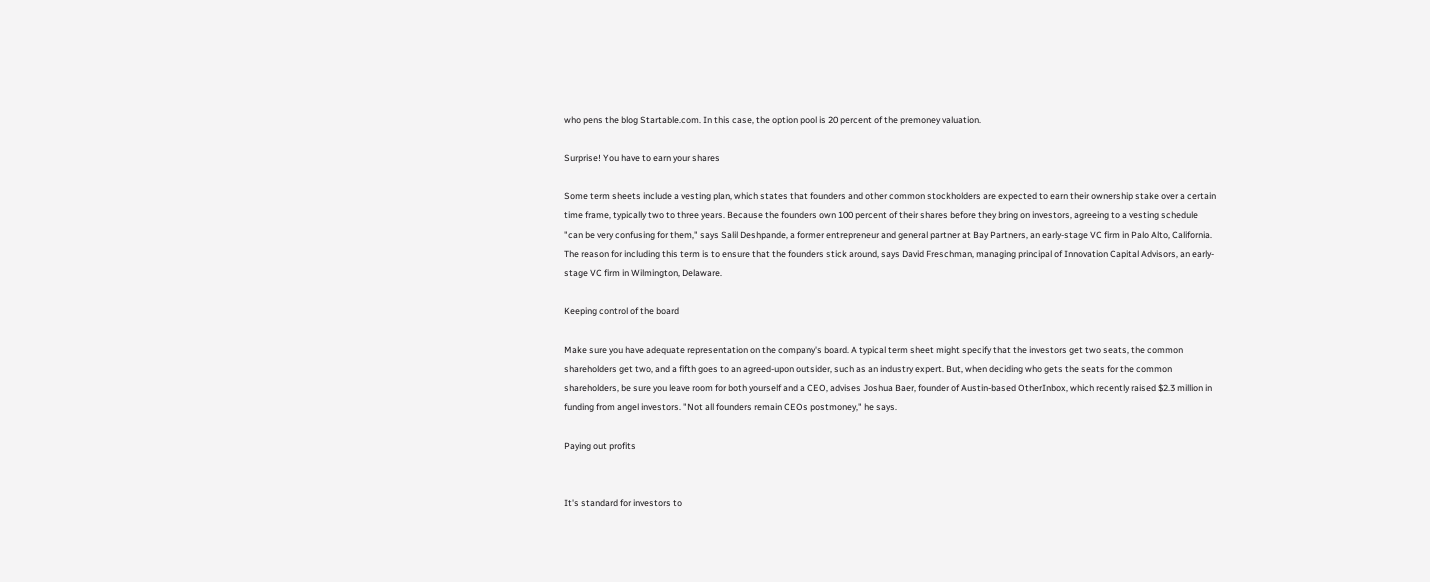who pens the blog Startable.com. In this case, the option pool is 20 percent of the premoney valuation.

Surprise! You have to earn your shares

Some term sheets include a vesting plan, which states that founders and other common stockholders are expected to earn their ownership stake over a certain time frame, typically two to three years. Because the founders own 100 percent of their shares before they bring on investors, agreeing to a vesting schedule "can be very confusing for them," says Salil Deshpande, a former entrepreneur and general partner at Bay Partners, an early-stage VC firm in Palo Alto, California. The reason for including this term is to ensure that the founders stick around, says David Freschman, managing principal of Innovation Capital Advisors, an early-stage VC firm in Wilmington, Delaware.

Keeping control of the board

Make sure you have adequate representation on the company's board. A typical term sheet might specify that the investors get two seats, the common shareholders get two, and a fifth goes to an agreed-upon outsider, such as an industry expert. But, when deciding who gets the seats for the common shareholders, be sure you leave room for both yourself and a CEO, advises Joshua Baer, founder of Austin-based OtherInbox, which recently raised $2.3 million in funding from angel investors. "Not all founders remain CEOs postmoney," he says.

Paying out profits


It's standard for investors to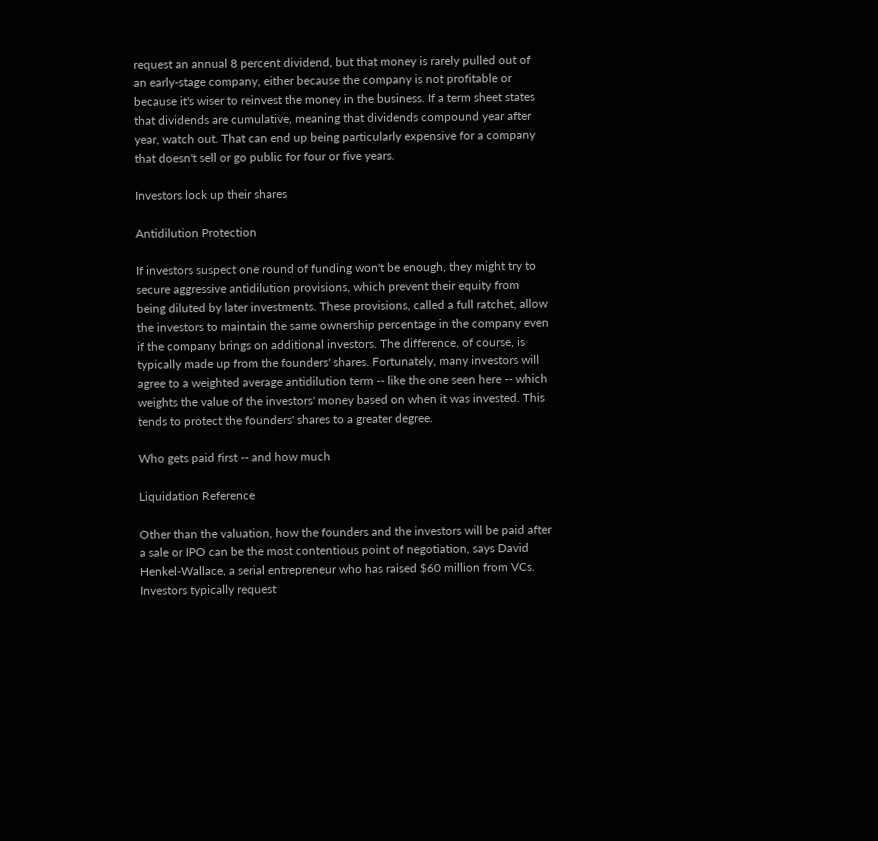request an annual 8 percent dividend, but that money is rarely pulled out of an early-stage company, either because the company is not profitable or because it's wiser to reinvest the money in the business. If a term sheet states that dividends are cumulative, meaning that dividends compound year after year, watch out. That can end up being particularly expensive for a company that doesn't sell or go public for four or five years.

Investors lock up their shares

Antidilution Protection

If investors suspect one round of funding won't be enough, they might try to secure aggressive antidilution provisions, which prevent their equity from being diluted by later investments. These provisions, called a full ratchet, allow the investors to maintain the same ownership percentage in the company even if the company brings on additional investors. The difference, of course, is typically made up from the founders' shares. Fortunately, many investors will agree to a weighted average antidilution term -- like the one seen here -- which weights the value of the investors' money based on when it was invested. This tends to protect the founders' shares to a greater degree.

Who gets paid first -- and how much

Liquidation Reference

Other than the valuation, how the founders and the investors will be paid after a sale or IPO can be the most contentious point of negotiation, says David Henkel-Wallace, a serial entrepreneur who has raised $60 million from VCs. Investors typically request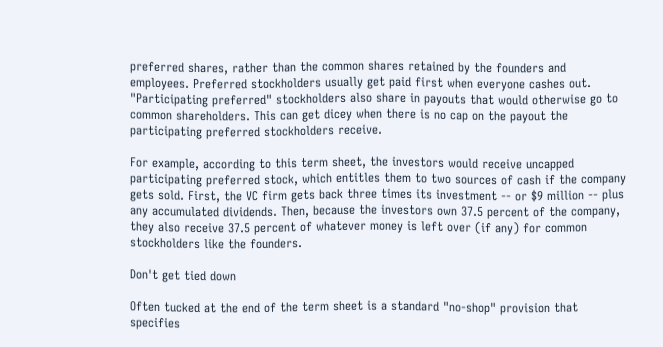preferred shares, rather than the common shares retained by the founders and employees. Preferred stockholders usually get paid first when everyone cashes out. "Participating preferred" stockholders also share in payouts that would otherwise go to common shareholders. This can get dicey when there is no cap on the payout the participating preferred stockholders receive.

For example, according to this term sheet, the investors would receive uncapped participating preferred stock, which entitles them to two sources of cash if the company gets sold. First, the VC firm gets back three times its investment -- or $9 million -- plus any accumulated dividends. Then, because the investors own 37.5 percent of the company, they also receive 37.5 percent of whatever money is left over (if any) for common stockholders like the founders.

Don't get tied down

Often tucked at the end of the term sheet is a standard "no-shop" provision that specifies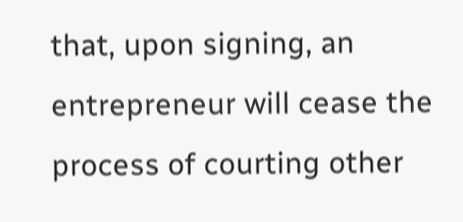that, upon signing, an entrepreneur will cease the process of courting other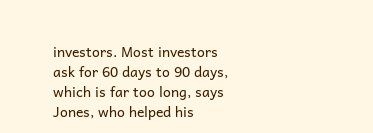investors. Most investors ask for 60 days to 90 days, which is far too long, says Jones, who helped his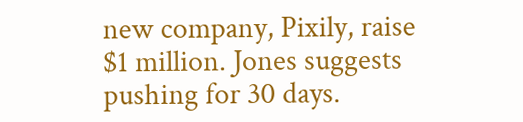new company, Pixily, raise $1 million. Jones suggests pushing for 30 days.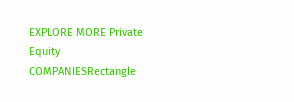EXPLORE MORE Private Equity COMPANIESRectangle